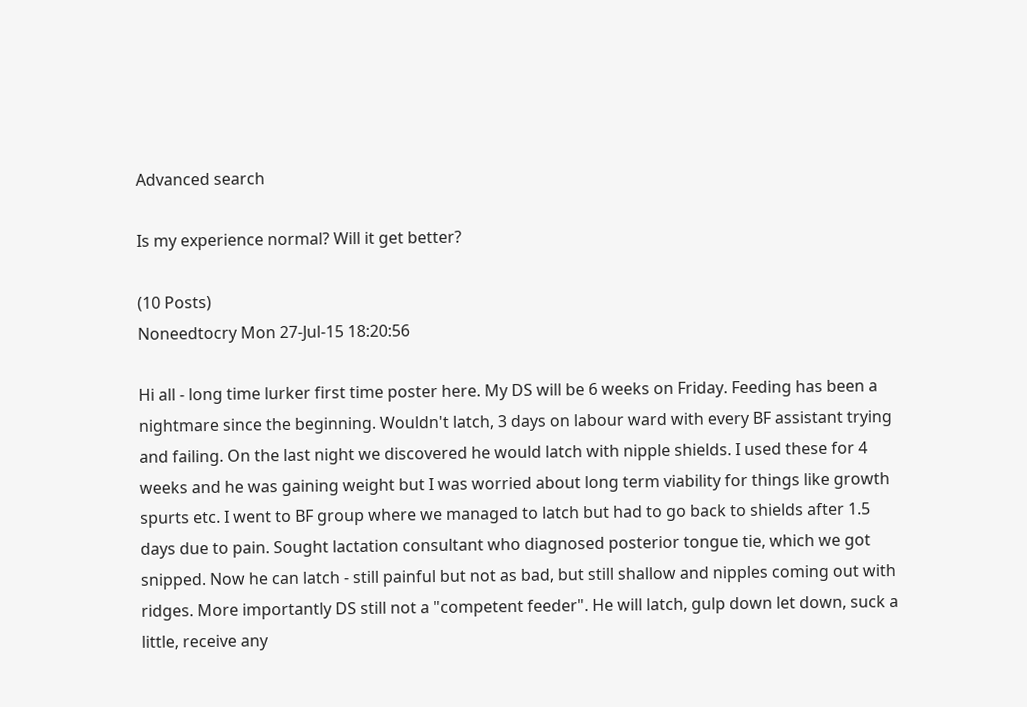Advanced search

Is my experience normal? Will it get better?

(10 Posts)
Noneedtocry Mon 27-Jul-15 18:20:56

Hi all - long time lurker first time poster here. My DS will be 6 weeks on Friday. Feeding has been a nightmare since the beginning. Wouldn't latch, 3 days on labour ward with every BF assistant trying and failing. On the last night we discovered he would latch with nipple shields. I used these for 4 weeks and he was gaining weight but I was worried about long term viability for things like growth spurts etc. I went to BF group where we managed to latch but had to go back to shields after 1.5 days due to pain. Sought lactation consultant who diagnosed posterior tongue tie, which we got snipped. Now he can latch - still painful but not as bad, but still shallow and nipples coming out with ridges. More importantly DS still not a "competent feeder". He will latch, gulp down let down, suck a little, receive any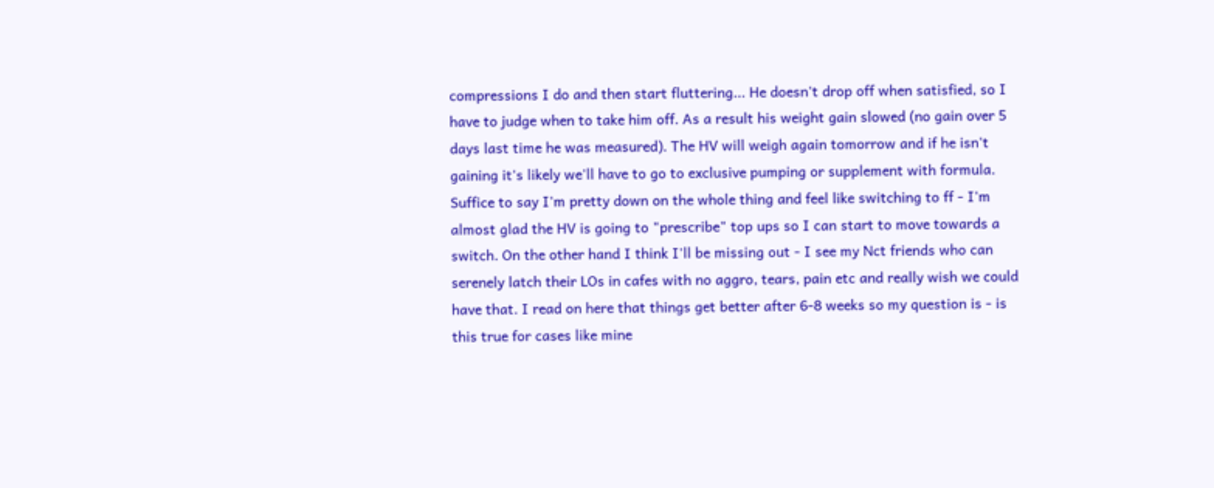compressions I do and then start fluttering... He doesn't drop off when satisfied, so I have to judge when to take him off. As a result his weight gain slowed (no gain over 5 days last time he was measured). The HV will weigh again tomorrow and if he isn't gaining it's likely we'll have to go to exclusive pumping or supplement with formula. Suffice to say I'm pretty down on the whole thing and feel like switching to ff - I'm almost glad the HV is going to "prescribe" top ups so I can start to move towards a switch. On the other hand I think I'll be missing out - I see my Nct friends who can serenely latch their LOs in cafes with no aggro, tears, pain etc and really wish we could have that. I read on here that things get better after 6-8 weeks so my question is - is this true for cases like mine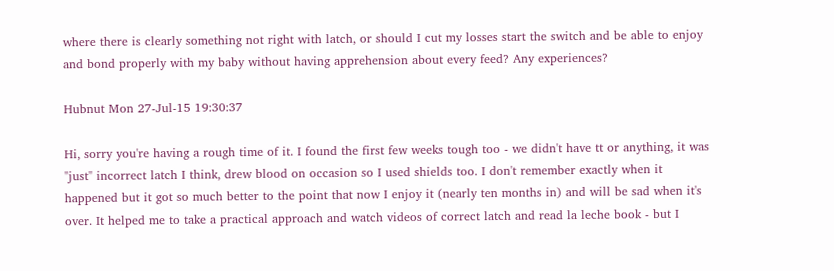where there is clearly something not right with latch, or should I cut my losses start the switch and be able to enjoy and bond properly with my baby without having apprehension about every feed? Any experiences?

Hubnut Mon 27-Jul-15 19:30:37

Hi, sorry you're having a rough time of it. I found the first few weeks tough too - we didn't have tt or anything, it was "just" incorrect latch I think, drew blood on occasion so I used shields too. I don't remember exactly when it happened but it got so much better to the point that now I enjoy it (nearly ten months in) and will be sad when it's over. It helped me to take a practical approach and watch videos of correct latch and read la leche book - but I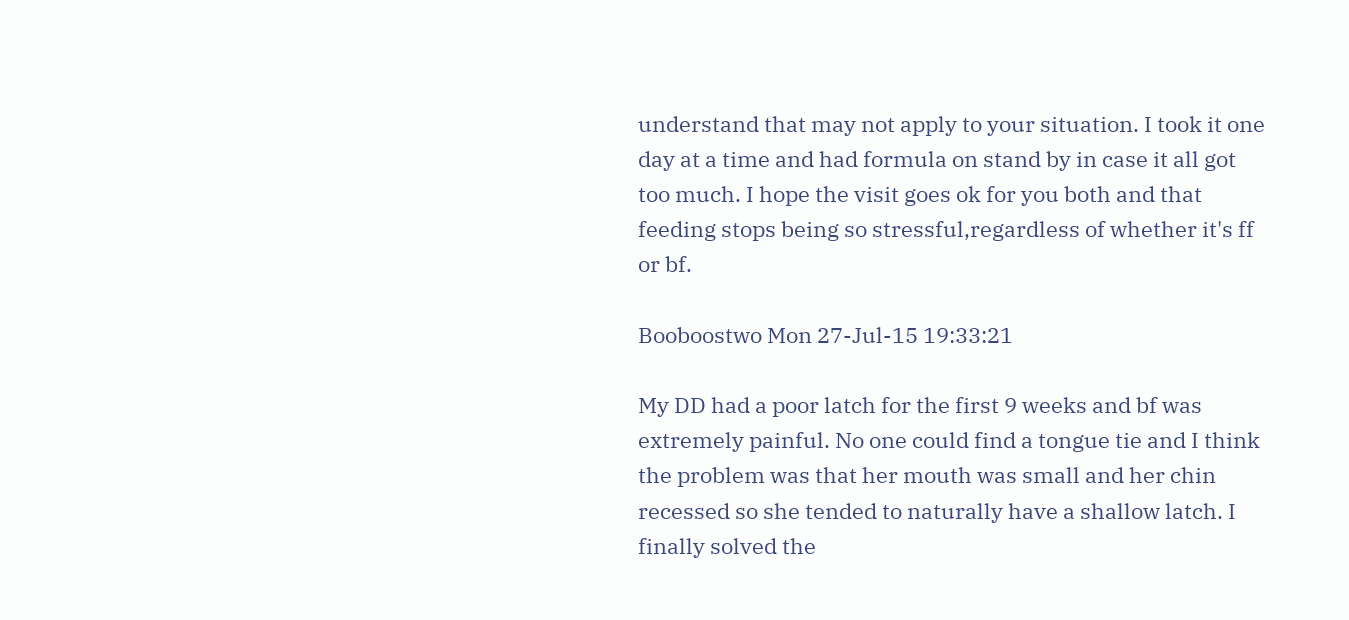understand that may not apply to your situation. I took it one day at a time and had formula on stand by in case it all got too much. I hope the visit goes ok for you both and that feeding stops being so stressful,regardless of whether it's ff or bf.

Booboostwo Mon 27-Jul-15 19:33:21

My DD had a poor latch for the first 9 weeks and bf was extremely painful. No one could find a tongue tie and I think the problem was that her mouth was small and her chin recessed so she tended to naturally have a shallow latch. I finally solved the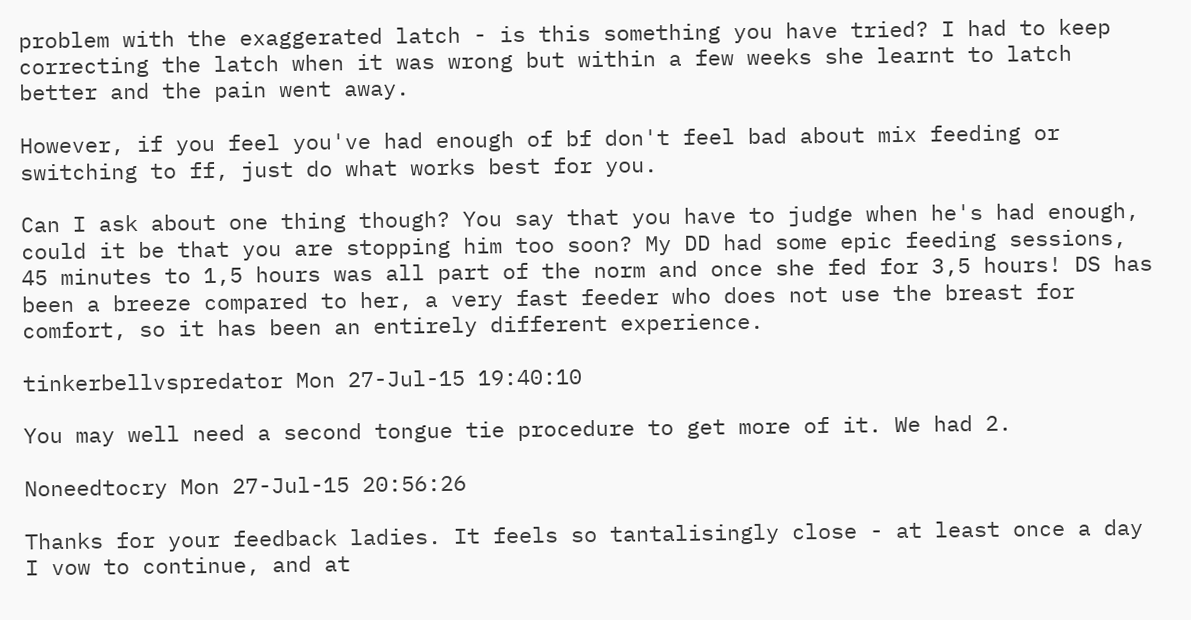problem with the exaggerated latch - is this something you have tried? I had to keep correcting the latch when it was wrong but within a few weeks she learnt to latch better and the pain went away.

However, if you feel you've had enough of bf don't feel bad about mix feeding or switching to ff, just do what works best for you.

Can I ask about one thing though? You say that you have to judge when he's had enough, could it be that you are stopping him too soon? My DD had some epic feeding sessions, 45 minutes to 1,5 hours was all part of the norm and once she fed for 3,5 hours! DS has been a breeze compared to her, a very fast feeder who does not use the breast for comfort, so it has been an entirely different experience.

tinkerbellvspredator Mon 27-Jul-15 19:40:10

You may well need a second tongue tie procedure to get more of it. We had 2.

Noneedtocry Mon 27-Jul-15 20:56:26

Thanks for your feedback ladies. It feels so tantalisingly close - at least once a day I vow to continue, and at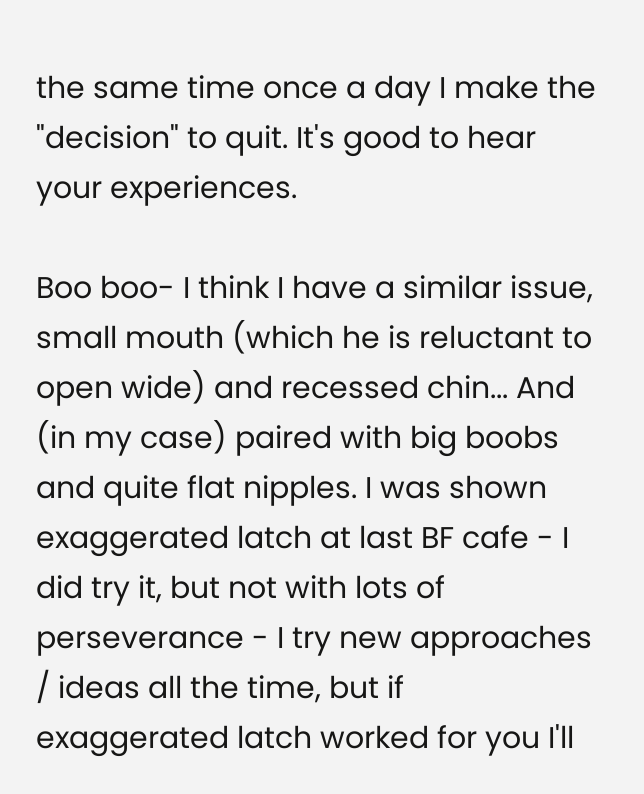the same time once a day I make the "decision" to quit. It's good to hear your experiences.

Boo boo- I think I have a similar issue, small mouth (which he is reluctant to open wide) and recessed chin... And (in my case) paired with big boobs and quite flat nipples. I was shown exaggerated latch at last BF cafe - I did try it, but not with lots of perseverance - I try new approaches / ideas all the time, but if exaggerated latch worked for you I'll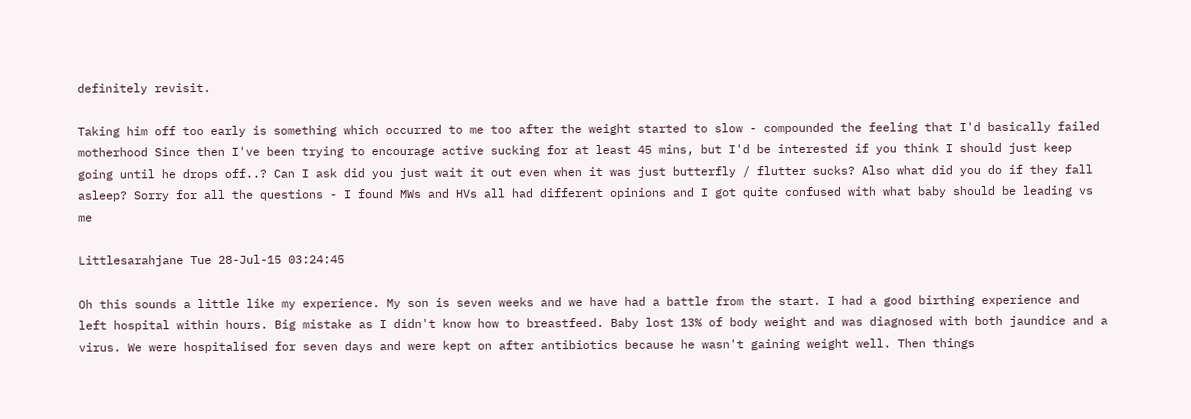definitely revisit.

Taking him off too early is something which occurred to me too after the weight started to slow - compounded the feeling that I'd basically failed motherhood Since then I've been trying to encourage active sucking for at least 45 mins, but I'd be interested if you think I should just keep going until he drops off..? Can I ask did you just wait it out even when it was just butterfly / flutter sucks? Also what did you do if they fall asleep? Sorry for all the questions - I found MWs and HVs all had different opinions and I got quite confused with what baby should be leading vs me

Littlesarahjane Tue 28-Jul-15 03:24:45

Oh this sounds a little like my experience. My son is seven weeks and we have had a battle from the start. I had a good birthing experience and left hospital within hours. Big mistake as I didn't know how to breastfeed. Baby lost 13% of body weight and was diagnosed with both jaundice and a virus. We were hospitalised for seven days and were kept on after antibiotics because he wasn't gaining weight well. Then things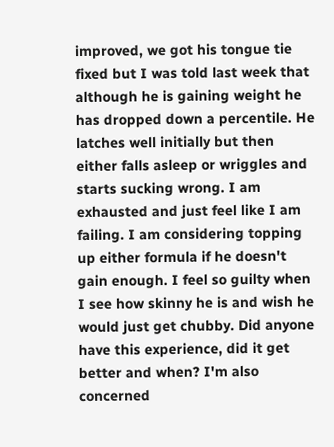improved, we got his tongue tie fixed but I was told last week that although he is gaining weight he has dropped down a percentile. He latches well initially but then either falls asleep or wriggles and starts sucking wrong. I am exhausted and just feel like I am failing. I am considering topping up either formula if he doesn't gain enough. I feel so guilty when I see how skinny he is and wish he would just get chubby. Did anyone have this experience, did it get better and when? I'm also concerned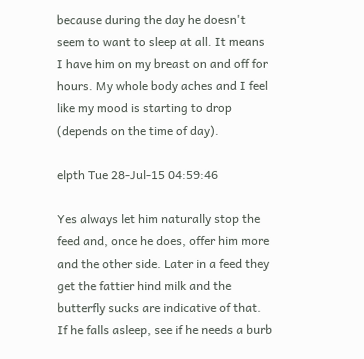because during the day he doesn't seem to want to sleep at all. It means I have him on my breast on and off for hours. My whole body aches and I feel like my mood is starting to drop (depends on the time of day).

elpth Tue 28-Jul-15 04:59:46

Yes always let him naturally stop the feed and, once he does, offer him more and the other side. Later in a feed they get the fattier hind milk and the butterfly sucks are indicative of that. If he falls asleep, see if he needs a burb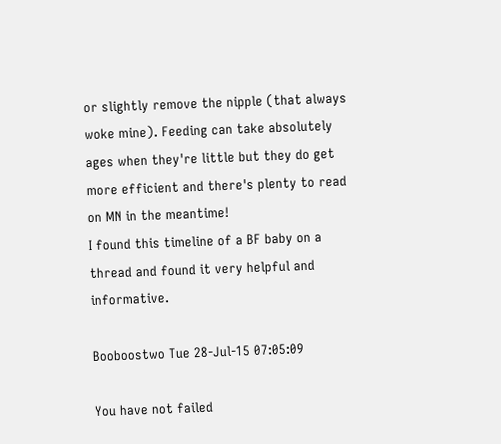or slightly remove the nipple (that always woke mine). Feeding can take absolutely ages when they're little but they do get more efficient and there's plenty to read on MN in the meantime!
I found this timeline of a BF baby on a thread and found it very helpful and informative.

Booboostwo Tue 28-Jul-15 07:05:09

You have not failed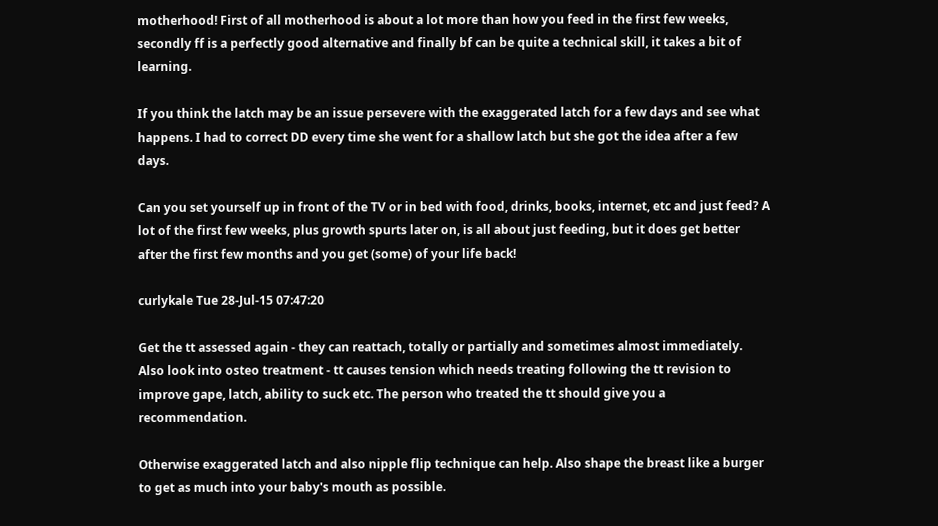motherhood! First of all motherhood is about a lot more than how you feed in the first few weeks, secondly ff is a perfectly good alternative and finally bf can be quite a technical skill, it takes a bit of learning.

If you think the latch may be an issue persevere with the exaggerated latch for a few days and see what happens. I had to correct DD every time she went for a shallow latch but she got the idea after a few days.

Can you set yourself up in front of the TV or in bed with food, drinks, books, internet, etc and just feed? A lot of the first few weeks, plus growth spurts later on, is all about just feeding, but it does get better after the first few months and you get (some) of your life back!

curlykale Tue 28-Jul-15 07:47:20

Get the tt assessed again - they can reattach, totally or partially and sometimes almost immediately. Also look into osteo treatment - tt causes tension which needs treating following the tt revision to improve gape, latch, ability to suck etc. The person who treated the tt should give you a recommendation.

Otherwise exaggerated latch and also nipple flip technique can help. Also shape the breast like a burger to get as much into your baby's mouth as possible.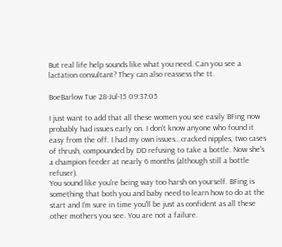But real life help sounds like what you need. Can you see a lactation consultant? They can also reassess the tt.

BoeBarlow Tue 28-Jul-15 09:37:05

I just want to add that all these women you see easily BFing now probably had issues early on. I don't know anyone who found it easy from the off. I had my own issues...cracked nipples, two cases of thrush, compounded by DD refusing to take a bottle. Now she's a champion feeder at nearly 6 months (although still a bottle refuser).
You sound like you're being way too harsh on yourself. BFing is something that both you and baby need to learn how to do at the start and I'm sure in time you'll be just as confident as all these other mothers you see. You are not a failure.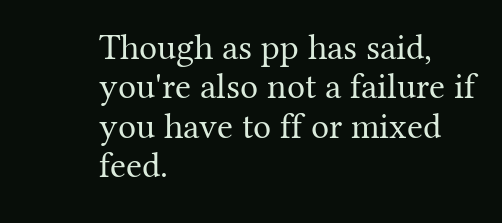Though as pp has said, you're also not a failure if you have to ff or mixed feed.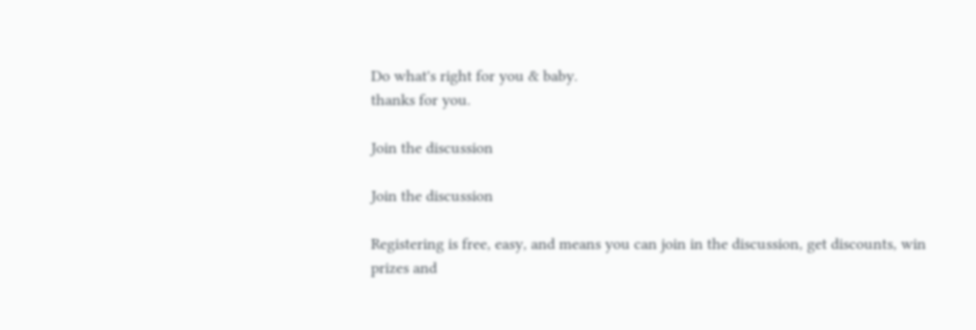Do what's right for you & baby.
thanks for you.

Join the discussion

Join the discussion

Registering is free, easy, and means you can join in the discussion, get discounts, win prizes and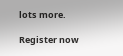lots more.

Register now